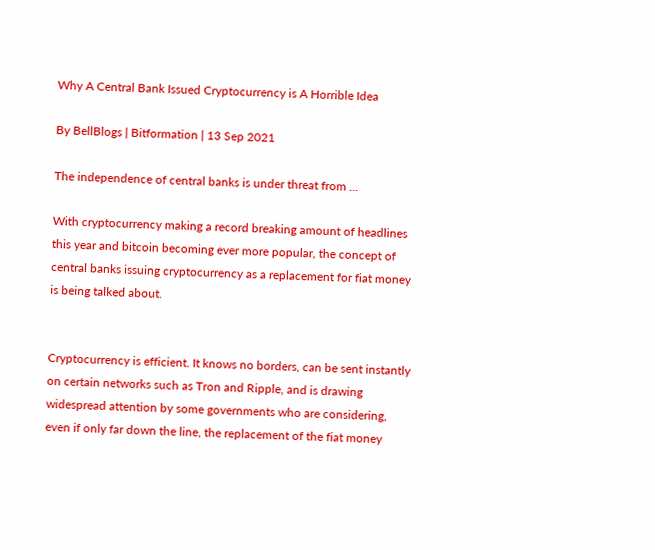Why A Central Bank Issued Cryptocurrency is A Horrible Idea

By BellBlogs | Bitformation | 13 Sep 2021

The independence of central banks is under threat from ...

With cryptocurrency making a record breaking amount of headlines this year and bitcoin becoming ever more popular, the concept of central banks issuing cryptocurrency as a replacement for fiat money is being talked about.


Cryptocurrency is efficient. It knows no borders, can be sent instantly on certain networks such as Tron and Ripple, and is drawing widespread attention by some governments who are considering, even if only far down the line, the replacement of the fiat money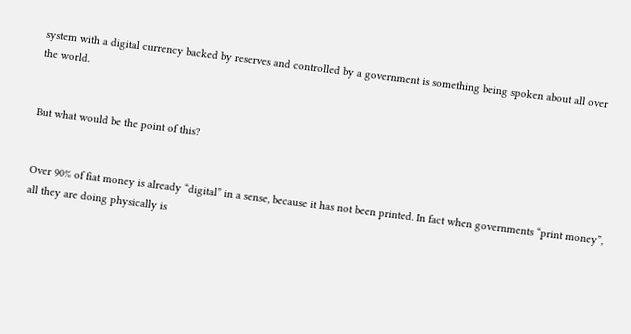system with a digital currency backed by reserves and controlled by a government is something being spoken about all over the world.


But what would be the point of this?


Over 90% of fiat money is already “digital” in a sense, because it has not been printed. In fact when governments “print money”, all they are doing physically is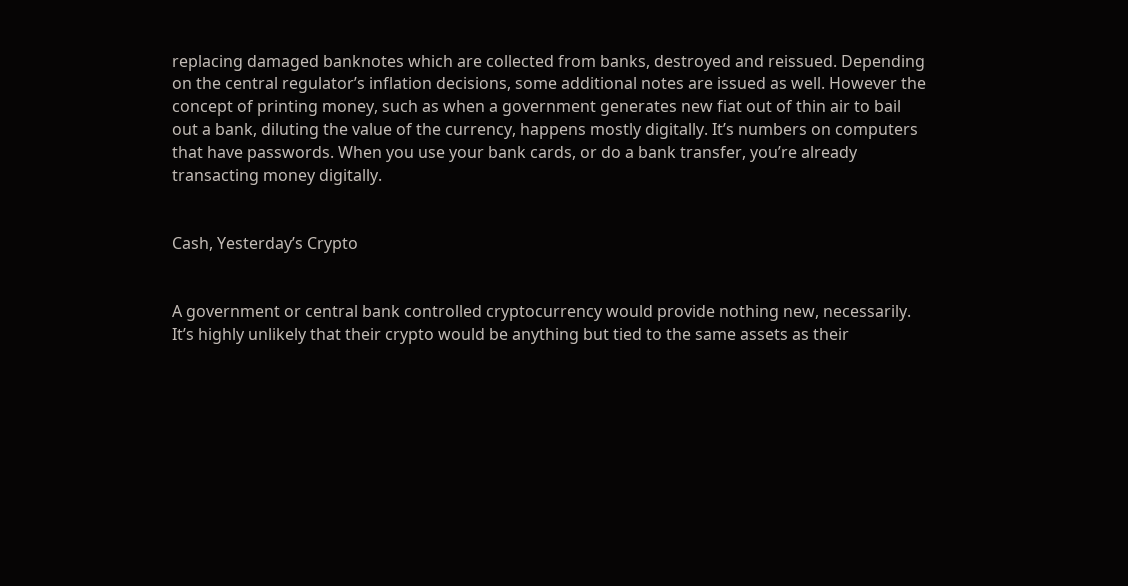replacing damaged banknotes which are collected from banks, destroyed and reissued. Depending on the central regulator’s inflation decisions, some additional notes are issued as well. However the concept of printing money, such as when a government generates new fiat out of thin air to bail out a bank, diluting the value of the currency, happens mostly digitally. It’s numbers on computers that have passwords. When you use your bank cards, or do a bank transfer, you’re already transacting money digitally.


Cash, Yesterday’s Crypto


A government or central bank controlled cryptocurrency would provide nothing new, necessarily. It’s highly unlikely that their crypto would be anything but tied to the same assets as their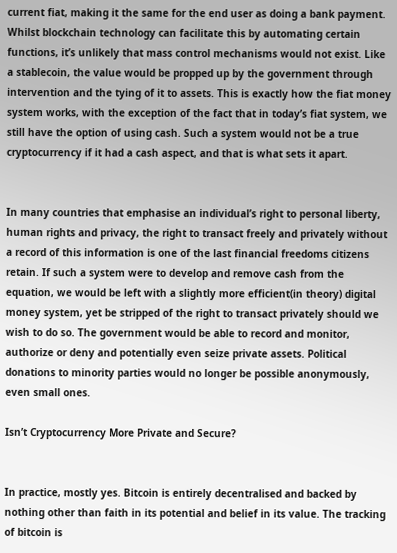current fiat, making it the same for the end user as doing a bank payment. Whilst blockchain technology can facilitate this by automating certain functions, it’s unlikely that mass control mechanisms would not exist. Like a stablecoin, the value would be propped up by the government through intervention and the tying of it to assets. This is exactly how the fiat money system works, with the exception of the fact that in today’s fiat system, we still have the option of using cash. Such a system would not be a true cryptocurrency if it had a cash aspect, and that is what sets it apart.


In many countries that emphasise an individual’s right to personal liberty, human rights and privacy, the right to transact freely and privately without a record of this information is one of the last financial freedoms citizens retain. If such a system were to develop and remove cash from the equation, we would be left with a slightly more efficient(in theory) digital money system, yet be stripped of the right to transact privately should we wish to do so. The government would be able to record and monitor, authorize or deny and potentially even seize private assets. Political donations to minority parties would no longer be possible anonymously, even small ones.

Isn’t Cryptocurrency More Private and Secure?


In practice, mostly yes. Bitcoin is entirely decentralised and backed by nothing other than faith in its potential and belief in its value. The tracking of bitcoin is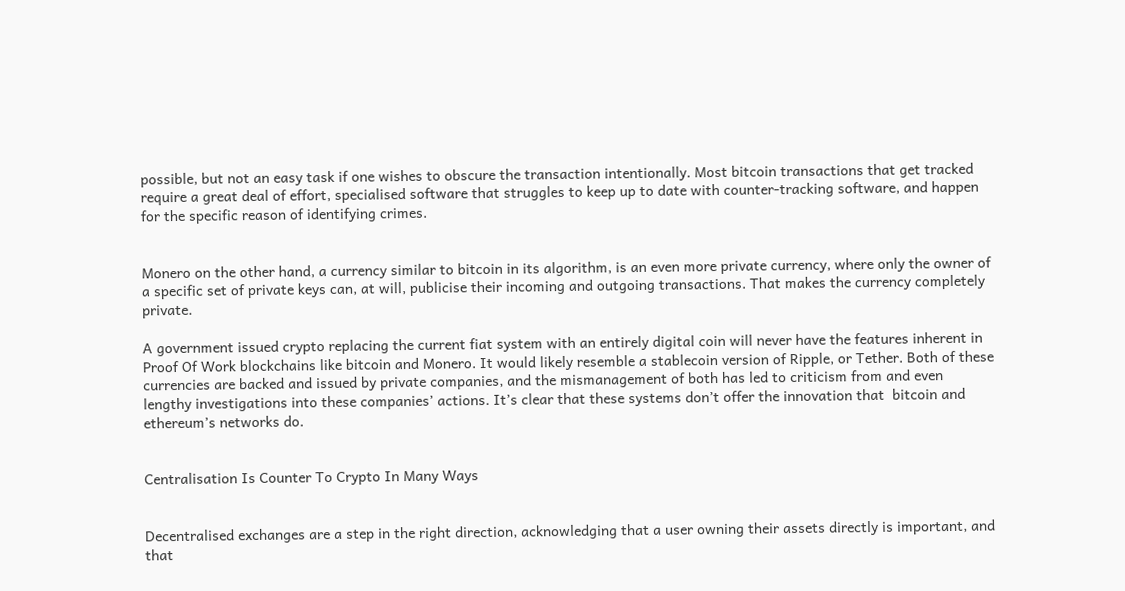possible, but not an easy task if one wishes to obscure the transaction intentionally. Most bitcoin transactions that get tracked require a great deal of effort, specialised software that struggles to keep up to date with counter-tracking software, and happen for the specific reason of identifying crimes.


Monero on the other hand, a currency similar to bitcoin in its algorithm, is an even more private currency, where only the owner of a specific set of private keys can, at will, publicise their incoming and outgoing transactions. That makes the currency completely private.

A government issued crypto replacing the current fiat system with an entirely digital coin will never have the features inherent in Proof Of Work blockchains like bitcoin and Monero. It would likely resemble a stablecoin version of Ripple, or Tether. Both of these currencies are backed and issued by private companies, and the mismanagement of both has led to criticism from and even lengthy investigations into these companies’ actions. It’s clear that these systems don’t offer the innovation that  bitcoin and ethereum’s networks do.


Centralisation Is Counter To Crypto In Many Ways


Decentralised exchanges are a step in the right direction, acknowledging that a user owning their assets directly is important, and that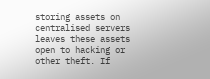storing assets on centralised servers leaves these assets open to hacking or other theft. If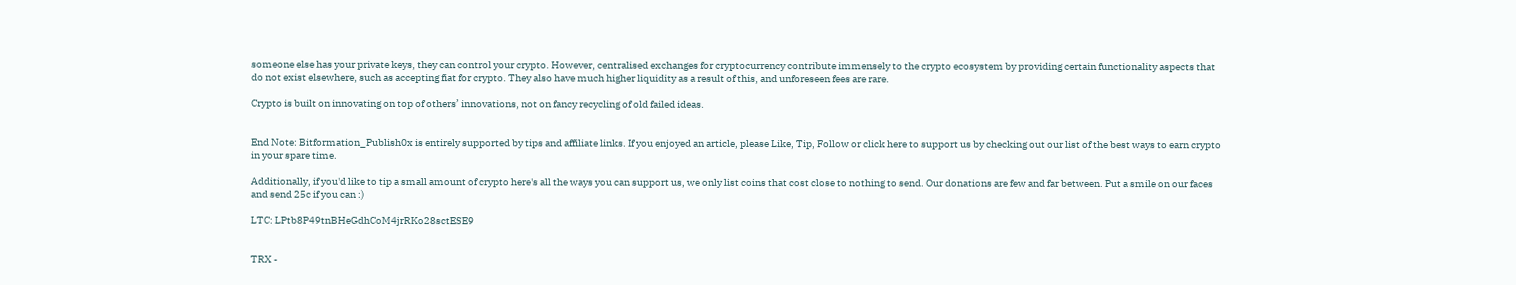someone else has your private keys, they can control your crypto. However, centralised exchanges for cryptocurrency contribute immensely to the crypto ecosystem by providing certain functionality aspects that do not exist elsewhere, such as accepting fiat for crypto. They also have much higher liquidity as a result of this, and unforeseen fees are rare.

Crypto is built on innovating on top of others’ innovations, not on fancy recycling of old failed ideas.


End Note: Bitformation_Publish0x is entirely supported by tips and affiliate links. If you enjoyed an article, please Like, Tip, Follow or click here to support us by checking out our list of the best ways to earn crypto in your spare time.

Additionally, if you'd like to tip a small amount of crypto here's all the ways you can support us, we only list coins that cost close to nothing to send. Our donations are few and far between. Put a smile on our faces and send 25c if you can :)

LTC: LPtb8P49tnBHeGdhCoM4jrRKo28sctESE9


TRX -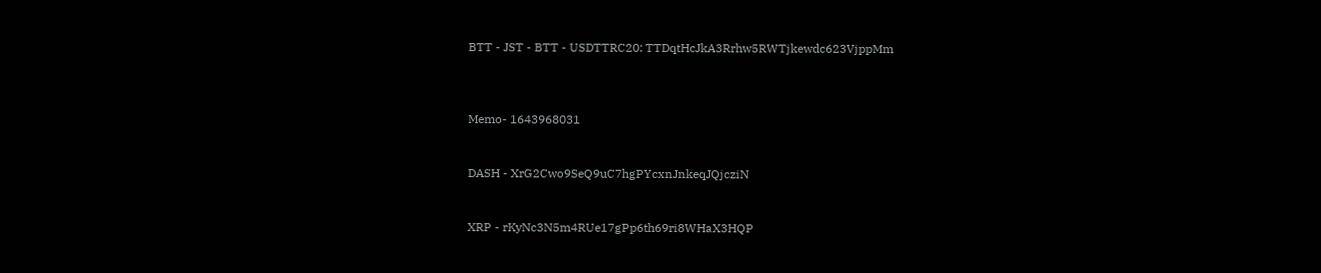BTT - JST - BTT - USDTTRC20: TTDqtHcJkA3Rrhw5RWTjkewdc623VjppMm



Memo- 1643968031


DASH - XrG2Cwo9SeQ9uC7hgPYcxnJnkeqJQjcziN


XRP - rKyNc3N5m4RUe17gPp6th69ri8WHaX3HQP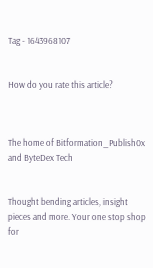Tag - 1643968107


How do you rate this article?



The home of Bitformation_Publish0x and ByteDex Tech


Thought bending articles, insight pieces and more. Your one stop shop for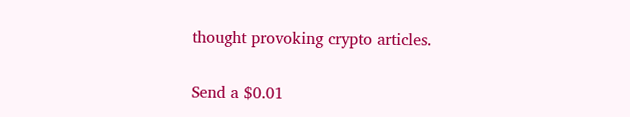thought provoking crypto articles.

Send a $0.01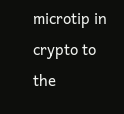microtip in crypto to the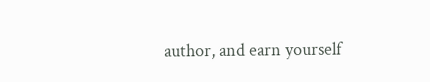author, and earn yourself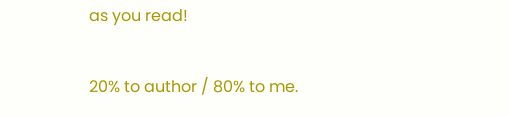as you read!

20% to author / 80% to me.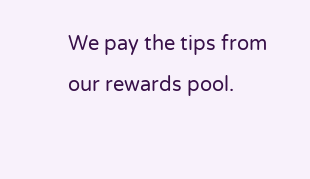We pay the tips from our rewards pool.